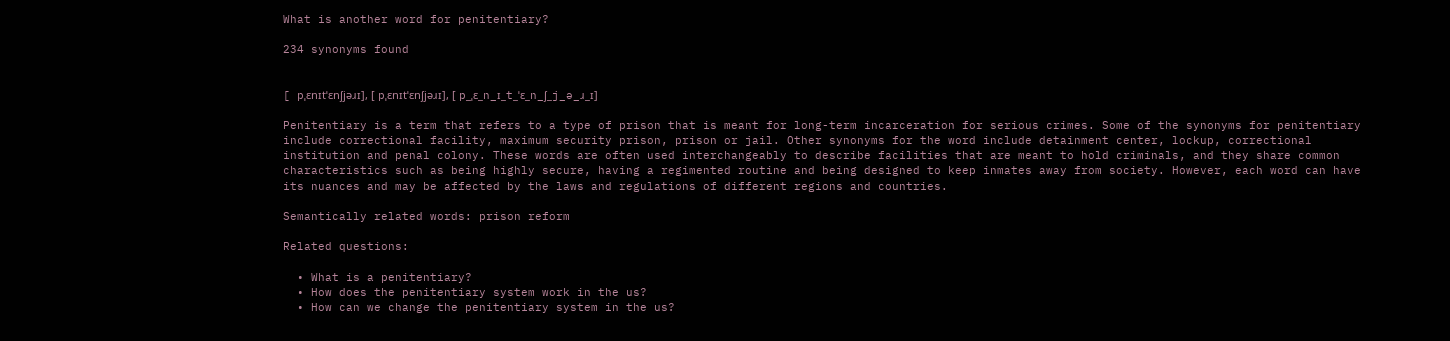What is another word for penitentiary?

234 synonyms found


[ pˌɛnɪtˈɛnʃjəɹɪ], [ pˌɛnɪtˈɛnʃjəɹɪ], [ p_ˌɛ_n_ɪ_t_ˈɛ_n_ʃ_j_ə_ɹ_ɪ]

Penitentiary is a term that refers to a type of prison that is meant for long-term incarceration for serious crimes. Some of the synonyms for penitentiary include correctional facility, maximum security prison, prison or jail. Other synonyms for the word include detainment center, lockup, correctional institution and penal colony. These words are often used interchangeably to describe facilities that are meant to hold criminals, and they share common characteristics such as being highly secure, having a regimented routine and being designed to keep inmates away from society. However, each word can have its nuances and may be affected by the laws and regulations of different regions and countries.

Semantically related words: prison reform

Related questions:

  • What is a penitentiary?
  • How does the penitentiary system work in the us?
  • How can we change the penitentiary system in the us?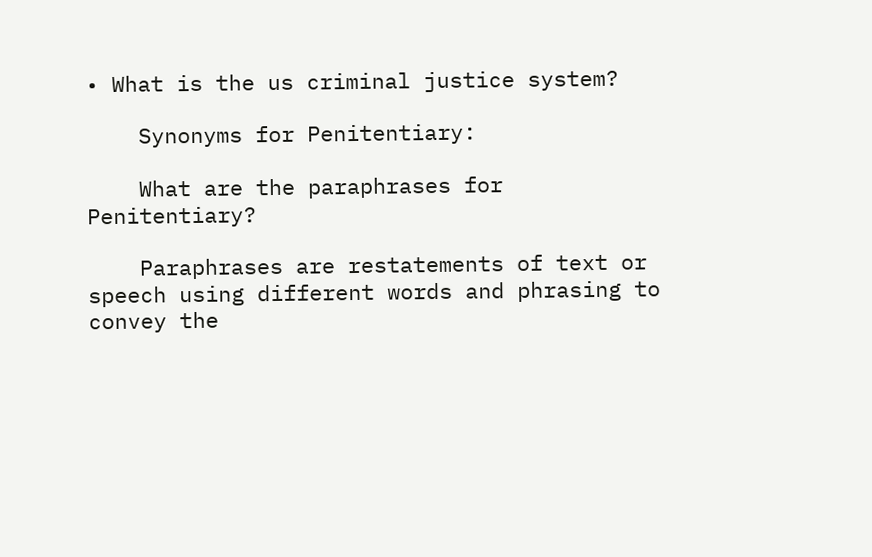• What is the us criminal justice system?

    Synonyms for Penitentiary:

    What are the paraphrases for Penitentiary?

    Paraphrases are restatements of text or speech using different words and phrasing to convey the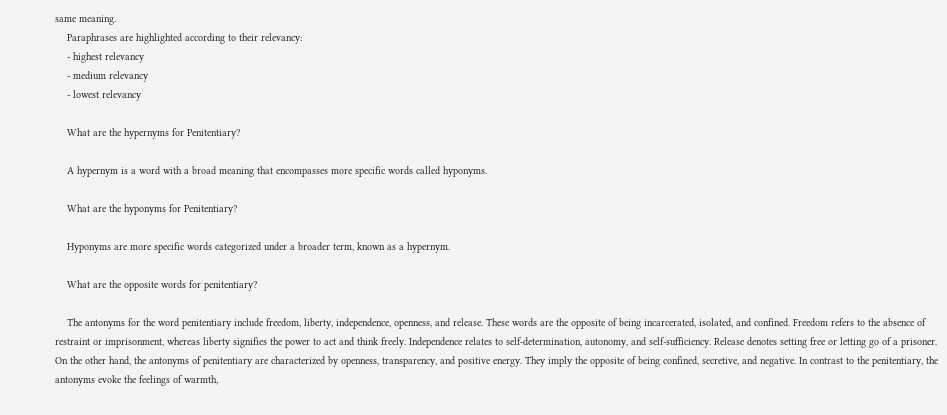same meaning.
    Paraphrases are highlighted according to their relevancy:
    - highest relevancy
    - medium relevancy
    - lowest relevancy

    What are the hypernyms for Penitentiary?

    A hypernym is a word with a broad meaning that encompasses more specific words called hyponyms.

    What are the hyponyms for Penitentiary?

    Hyponyms are more specific words categorized under a broader term, known as a hypernym.

    What are the opposite words for penitentiary?

    The antonyms for the word penitentiary include freedom, liberty, independence, openness, and release. These words are the opposite of being incarcerated, isolated, and confined. Freedom refers to the absence of restraint or imprisonment, whereas liberty signifies the power to act and think freely. Independence relates to self-determination, autonomy, and self-sufficiency. Release denotes setting free or letting go of a prisoner. On the other hand, the antonyms of penitentiary are characterized by openness, transparency, and positive energy. They imply the opposite of being confined, secretive, and negative. In contrast to the penitentiary, the antonyms evoke the feelings of warmth,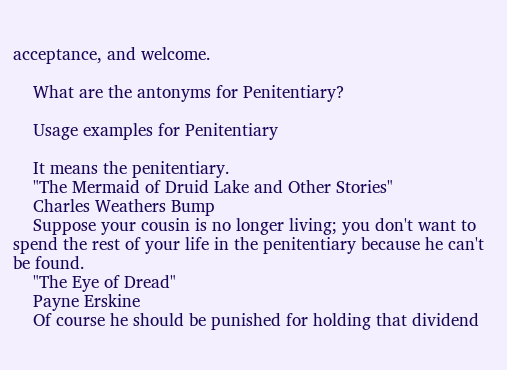acceptance, and welcome.

    What are the antonyms for Penitentiary?

    Usage examples for Penitentiary

    It means the penitentiary.
    "The Mermaid of Druid Lake and Other Stories"
    Charles Weathers Bump
    Suppose your cousin is no longer living; you don't want to spend the rest of your life in the penitentiary because he can't be found.
    "The Eye of Dread"
    Payne Erskine
    Of course he should be punished for holding that dividend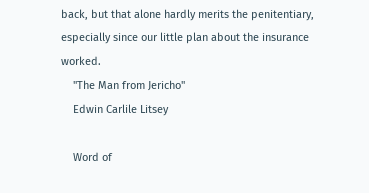back, but that alone hardly merits the penitentiary, especially since our little plan about the insurance worked.
    "The Man from Jericho"
    Edwin Carlile Litsey

    Word of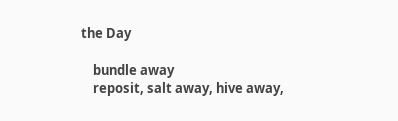the Day

    bundle away
    reposit, salt away, hive away,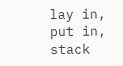lay in, put in, stack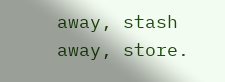away, stash away, store.